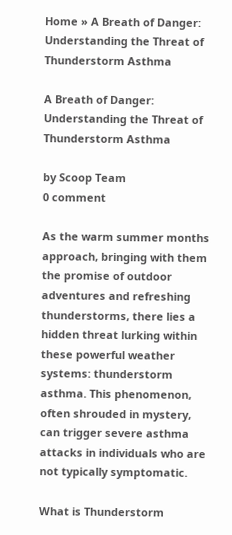Home » A Breath of Danger: Understanding the Threat of Thunderstorm Asthma

A Breath of Danger: Understanding the Threat of Thunderstorm Asthma

by Scoop Team
0 comment

As the warm summer months approach, bringing with them the promise of outdoor adventures and refreshing thunderstorms, there lies a hidden threat lurking within these powerful weather systems: thunderstorm asthma. This phenomenon, often shrouded in mystery, can trigger severe asthma attacks in individuals who are not typically symptomatic.

What is Thunderstorm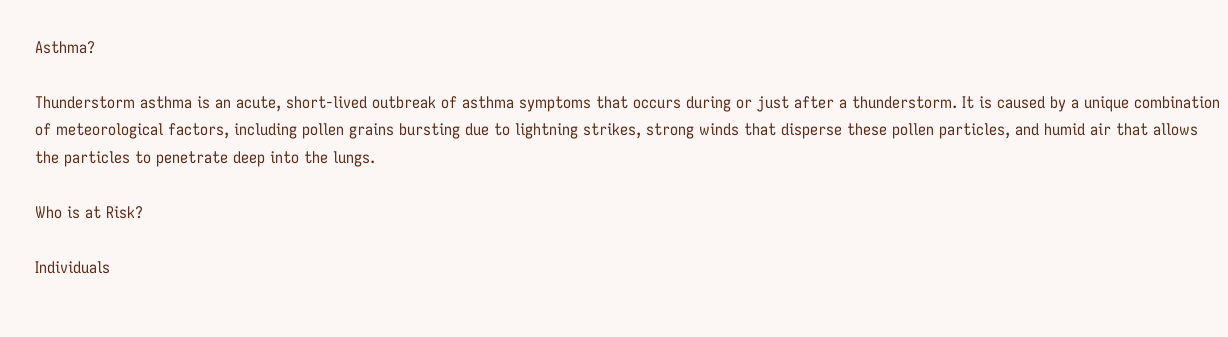Asthma?

Thunderstorm asthma is an acute, short-lived outbreak of asthma symptoms that occurs during or just after a thunderstorm. It is caused by a unique combination of meteorological factors, including pollen grains bursting due to lightning strikes, strong winds that disperse these pollen particles, and humid air that allows the particles to penetrate deep into the lungs.

Who is at Risk?

Individuals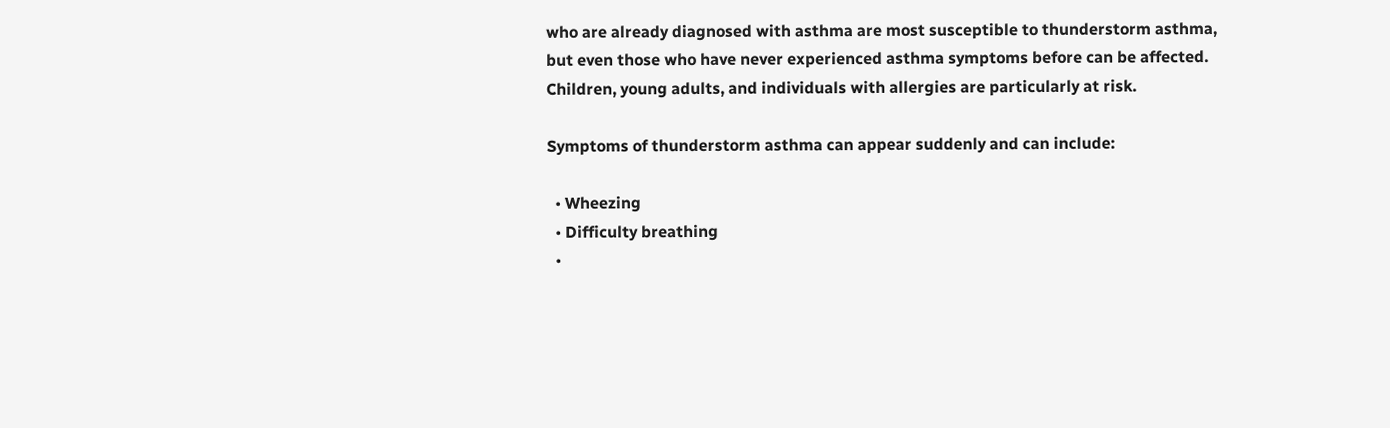who are already diagnosed with asthma are most susceptible to thunderstorm asthma, but even those who have never experienced asthma symptoms before can be affected. Children, young adults, and individuals with allergies are particularly at risk.

Symptoms of thunderstorm asthma can appear suddenly and can include:

  • Wheezing
  • Difficulty breathing
  •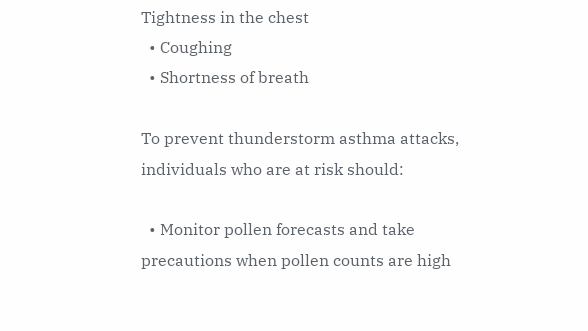Tightness in the chest
  • Coughing
  • Shortness of breath

To prevent thunderstorm asthma attacks, individuals who are at risk should:

  • Monitor pollen forecasts and take precautions when pollen counts are high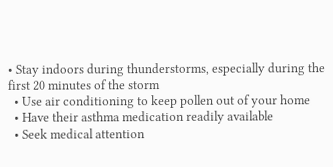• Stay indoors during thunderstorms, especially during the first 20 minutes of the storm
  • Use air conditioning to keep pollen out of your home
  • Have their asthma medication readily available
  • Seek medical attention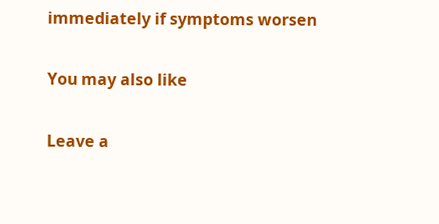immediately if symptoms worsen

You may also like

Leave a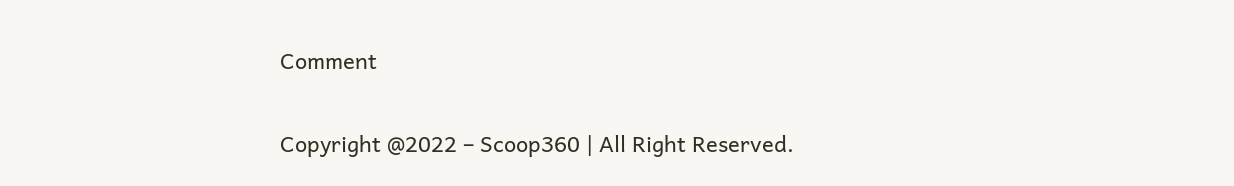Comment

Copyright @2022 – Scoop360 | All Right Reserved.